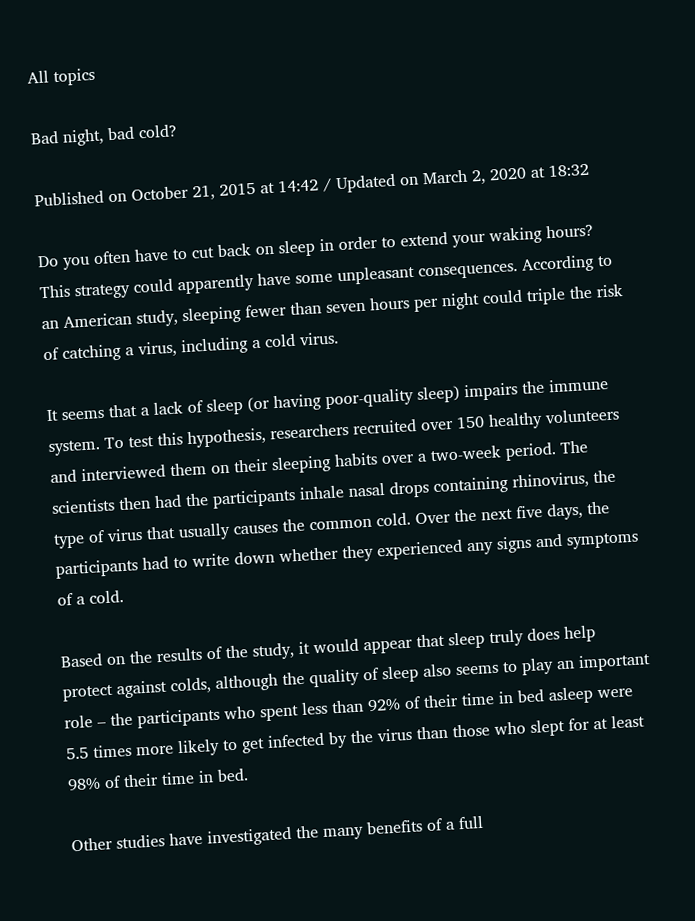All topics

Bad night, bad cold?

Published on October 21, 2015 at 14:42 / Updated on March 2, 2020 at 18:32

Do you often have to cut back on sleep in order to extend your waking hours? This strategy could apparently have some unpleasant consequences. According to an American study, sleeping fewer than seven hours per night could triple the risk of catching a virus, including a cold virus.

It seems that a lack of sleep (or having poor-quality sleep) impairs the immune system. To test this hypothesis, researchers recruited over 150 healthy volunteers and interviewed them on their sleeping habits over a two-week period. The scientists then had the participants inhale nasal drops containing rhinovirus, the type of virus that usually causes the common cold. Over the next five days, the participants had to write down whether they experienced any signs and symptoms of a cold.

Based on the results of the study, it would appear that sleep truly does help protect against colds, although the quality of sleep also seems to play an important role – the participants who spent less than 92% of their time in bed asleep were 5.5 times more likely to get infected by the virus than those who slept for at least 98% of their time in bed.

Other studies have investigated the many benefits of a full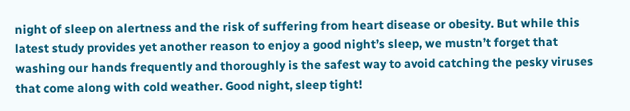night of sleep on alertness and the risk of suffering from heart disease or obesity. But while this latest study provides yet another reason to enjoy a good night’s sleep, we mustn’t forget that washing our hands frequently and thoroughly is the safest way to avoid catching the pesky viruses that come along with cold weather. Good night, sleep tight!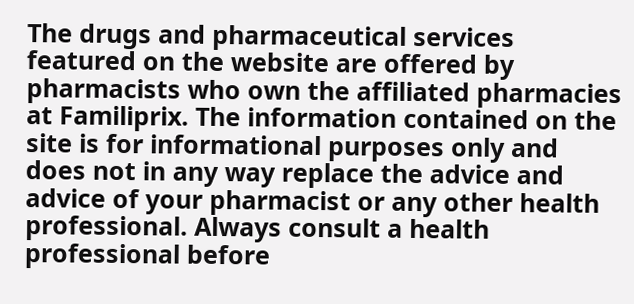The drugs and pharmaceutical services featured on the website are offered by pharmacists who own the affiliated pharmacies at Familiprix. The information contained on the site is for informational purposes only and does not in any way replace the advice and advice of your pharmacist or any other health professional. Always consult a health professional before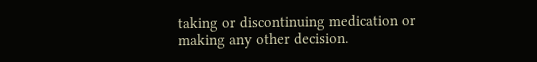taking or discontinuing medication or making any other decision.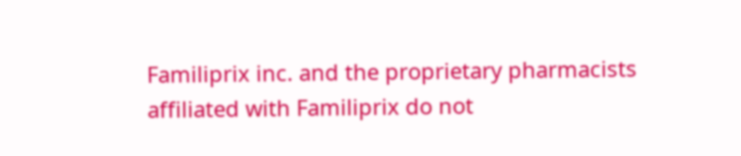Familiprix inc. and the proprietary pharmacists affiliated with Familiprix do not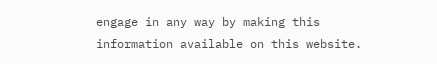engage in any way by making this information available on this website.